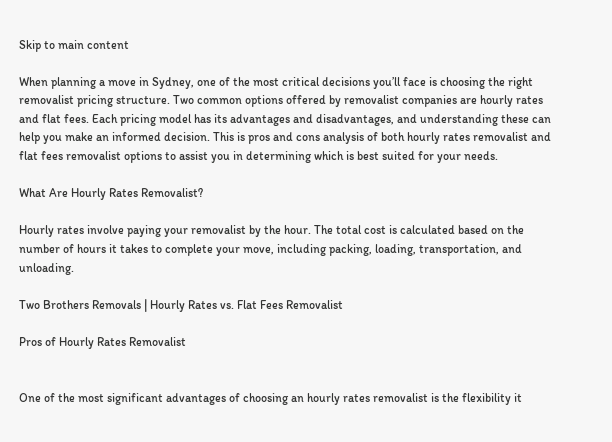Skip to main content

When planning a move in Sydney, one of the most critical decisions you’ll face is choosing the right removalist pricing structure. Two common options offered by removalist companies are hourly rates and flat fees. Each pricing model has its advantages and disadvantages, and understanding these can help you make an informed decision. This is pros and cons analysis of both hourly rates removalist and flat fees removalist options to assist you in determining which is best suited for your needs.

What Are Hourly Rates Removalist?

Hourly rates involve paying your removalist by the hour. The total cost is calculated based on the number of hours it takes to complete your move, including packing, loading, transportation, and unloading.

Two Brothers Removals | Hourly Rates vs. Flat Fees Removalist

Pros of Hourly Rates Removalist


One of the most significant advantages of choosing an hourly rates removalist is the flexibility it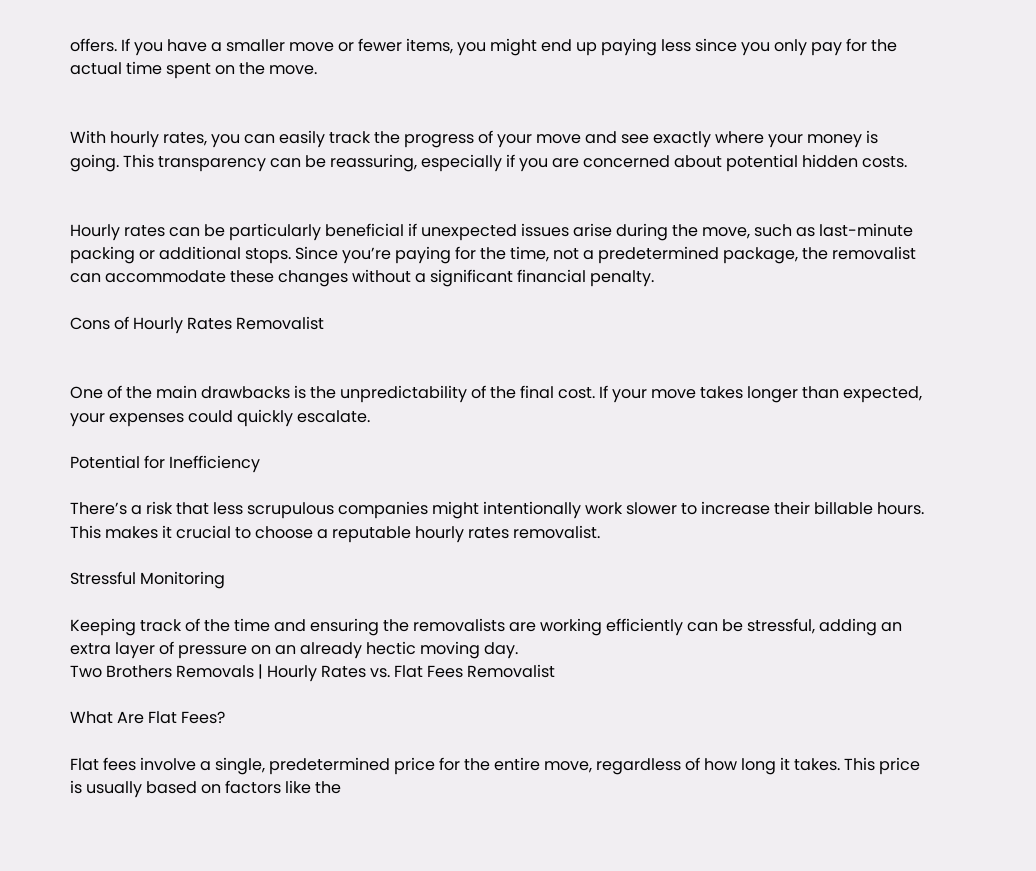offers. If you have a smaller move or fewer items, you might end up paying less since you only pay for the actual time spent on the move.


With hourly rates, you can easily track the progress of your move and see exactly where your money is going. This transparency can be reassuring, especially if you are concerned about potential hidden costs.


Hourly rates can be particularly beneficial if unexpected issues arise during the move, such as last-minute packing or additional stops. Since you’re paying for the time, not a predetermined package, the removalist can accommodate these changes without a significant financial penalty.

Cons of Hourly Rates Removalist


One of the main drawbacks is the unpredictability of the final cost. If your move takes longer than expected, your expenses could quickly escalate.

Potential for Inefficiency

There’s a risk that less scrupulous companies might intentionally work slower to increase their billable hours. This makes it crucial to choose a reputable hourly rates removalist.

Stressful Monitoring

Keeping track of the time and ensuring the removalists are working efficiently can be stressful, adding an extra layer of pressure on an already hectic moving day.
Two Brothers Removals | Hourly Rates vs. Flat Fees Removalist

What Are Flat Fees?

Flat fees involve a single, predetermined price for the entire move, regardless of how long it takes. This price is usually based on factors like the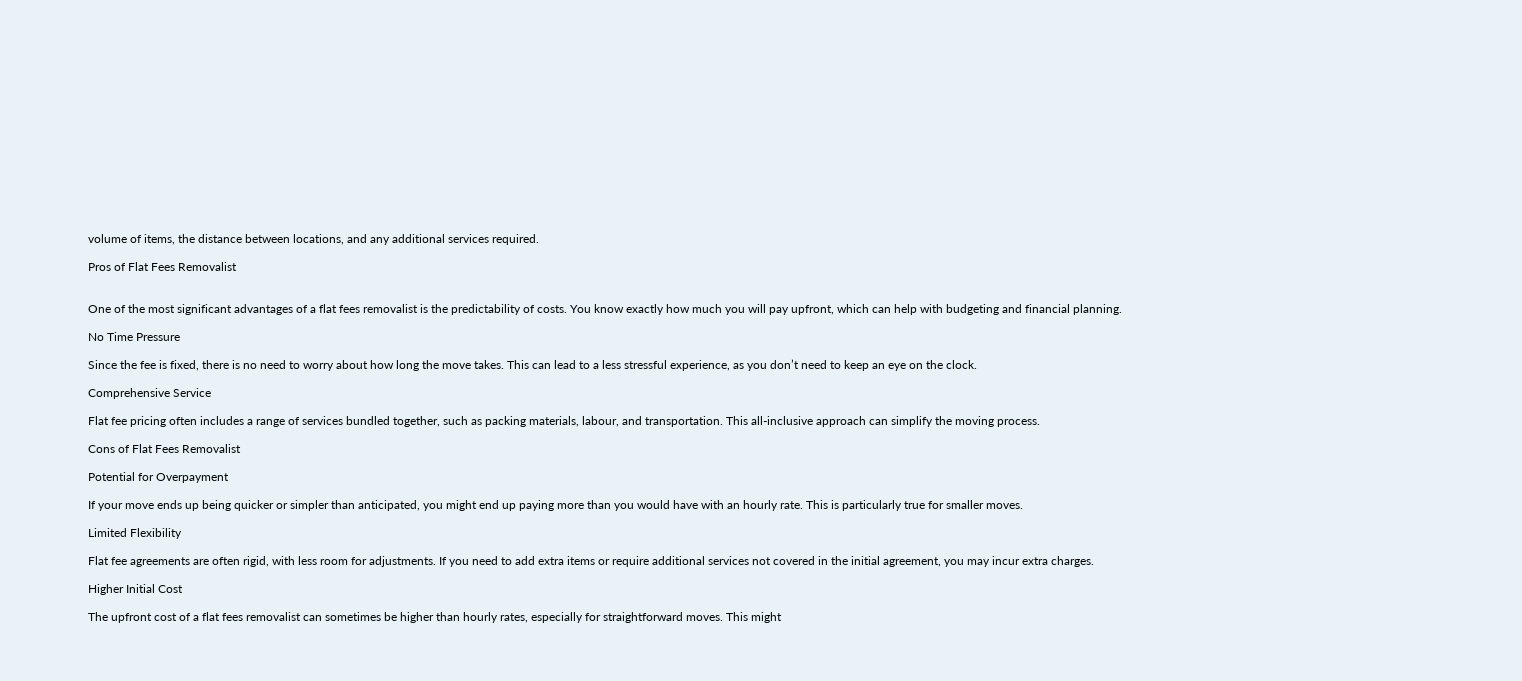volume of items, the distance between locations, and any additional services required.

Pros of Flat Fees Removalist


One of the most significant advantages of a flat fees removalist is the predictability of costs. You know exactly how much you will pay upfront, which can help with budgeting and financial planning.

No Time Pressure

Since the fee is fixed, there is no need to worry about how long the move takes. This can lead to a less stressful experience, as you don’t need to keep an eye on the clock.

Comprehensive Service

Flat fee pricing often includes a range of services bundled together, such as packing materials, labour, and transportation. This all-inclusive approach can simplify the moving process.

Cons of Flat Fees Removalist

Potential for Overpayment

If your move ends up being quicker or simpler than anticipated, you might end up paying more than you would have with an hourly rate. This is particularly true for smaller moves.

Limited Flexibility

Flat fee agreements are often rigid, with less room for adjustments. If you need to add extra items or require additional services not covered in the initial agreement, you may incur extra charges.

Higher Initial Cost

The upfront cost of a flat fees removalist can sometimes be higher than hourly rates, especially for straightforward moves. This might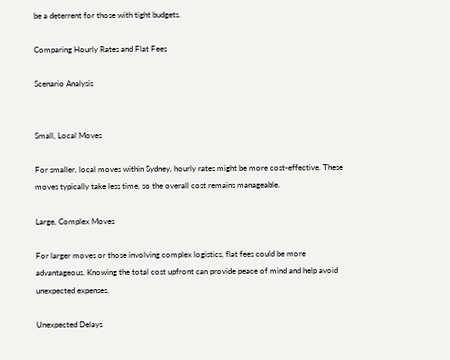be a deterrent for those with tight budgets.

Comparing Hourly Rates and Flat Fees

Scenario Analysis


Small, Local Moves

For smaller, local moves within Sydney, hourly rates might be more cost-effective. These moves typically take less time, so the overall cost remains manageable.

Large, Complex Moves

For larger moves or those involving complex logistics, flat fees could be more advantageous. Knowing the total cost upfront can provide peace of mind and help avoid unexpected expenses.

Unexpected Delays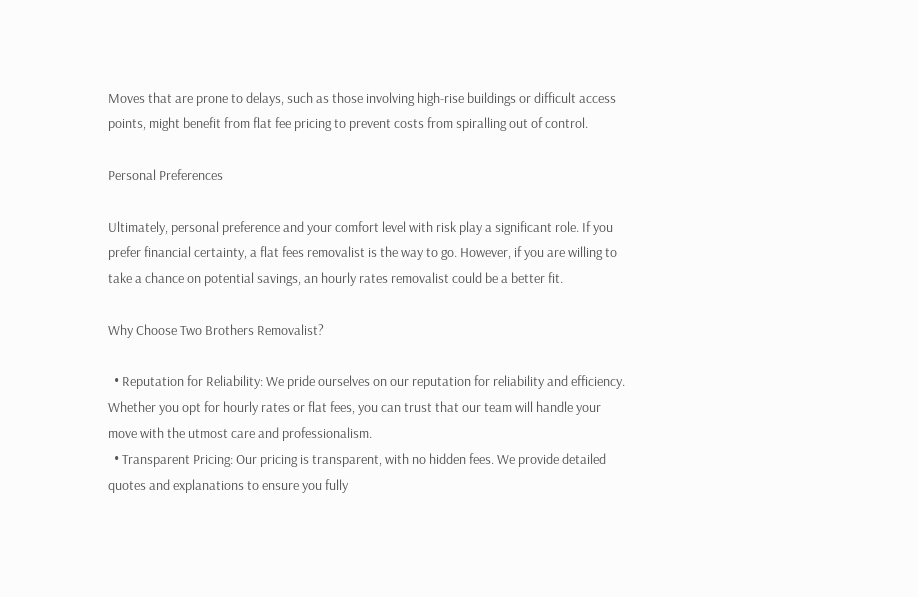Moves that are prone to delays, such as those involving high-rise buildings or difficult access points, might benefit from flat fee pricing to prevent costs from spiralling out of control.

Personal Preferences

Ultimately, personal preference and your comfort level with risk play a significant role. If you prefer financial certainty, a flat fees removalist is the way to go. However, if you are willing to take a chance on potential savings, an hourly rates removalist could be a better fit.

Why Choose Two Brothers Removalist?

  • Reputation for Reliability: We pride ourselves on our reputation for reliability and efficiency. Whether you opt for hourly rates or flat fees, you can trust that our team will handle your move with the utmost care and professionalism.
  • Transparent Pricing: Our pricing is transparent, with no hidden fees. We provide detailed quotes and explanations to ensure you fully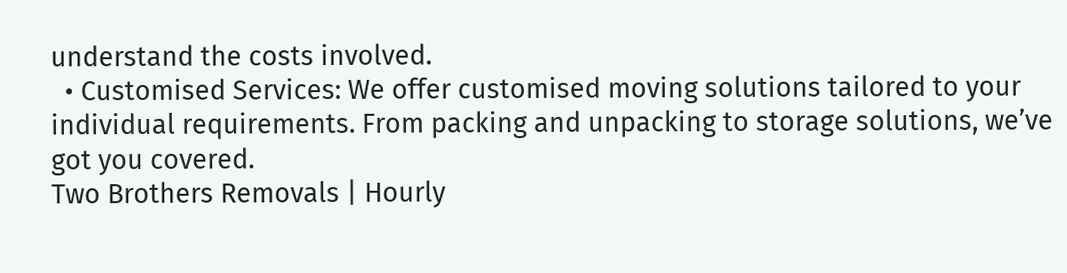understand the costs involved.
  • Customised Services: We offer customised moving solutions tailored to your individual requirements. From packing and unpacking to storage solutions, we’ve got you covered.
Two Brothers Removals | Hourly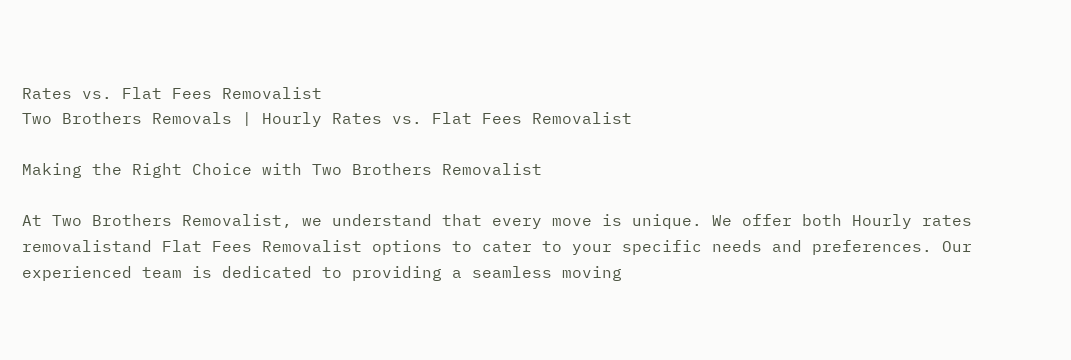Rates vs. Flat Fees Removalist
Two Brothers Removals | Hourly Rates vs. Flat Fees Removalist

Making the Right Choice with Two Brothers Removalist

At Two Brothers Removalist, we understand that every move is unique. We offer both Hourly rates removalistand Flat Fees Removalist options to cater to your specific needs and preferences. Our experienced team is dedicated to providing a seamless moving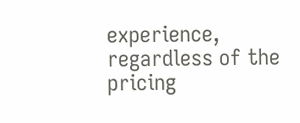experience, regardless of the pricing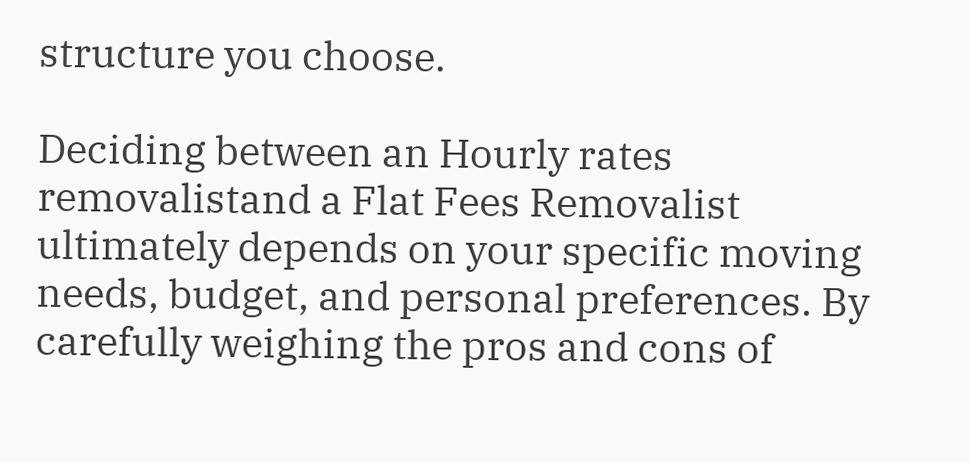structure you choose.

Deciding between an Hourly rates removalistand a Flat Fees Removalist ultimately depends on your specific moving needs, budget, and personal preferences. By carefully weighing the pros and cons of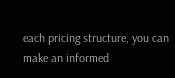each pricing structure, you can make an informed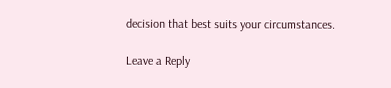decision that best suits your circumstances.

Leave a Reply